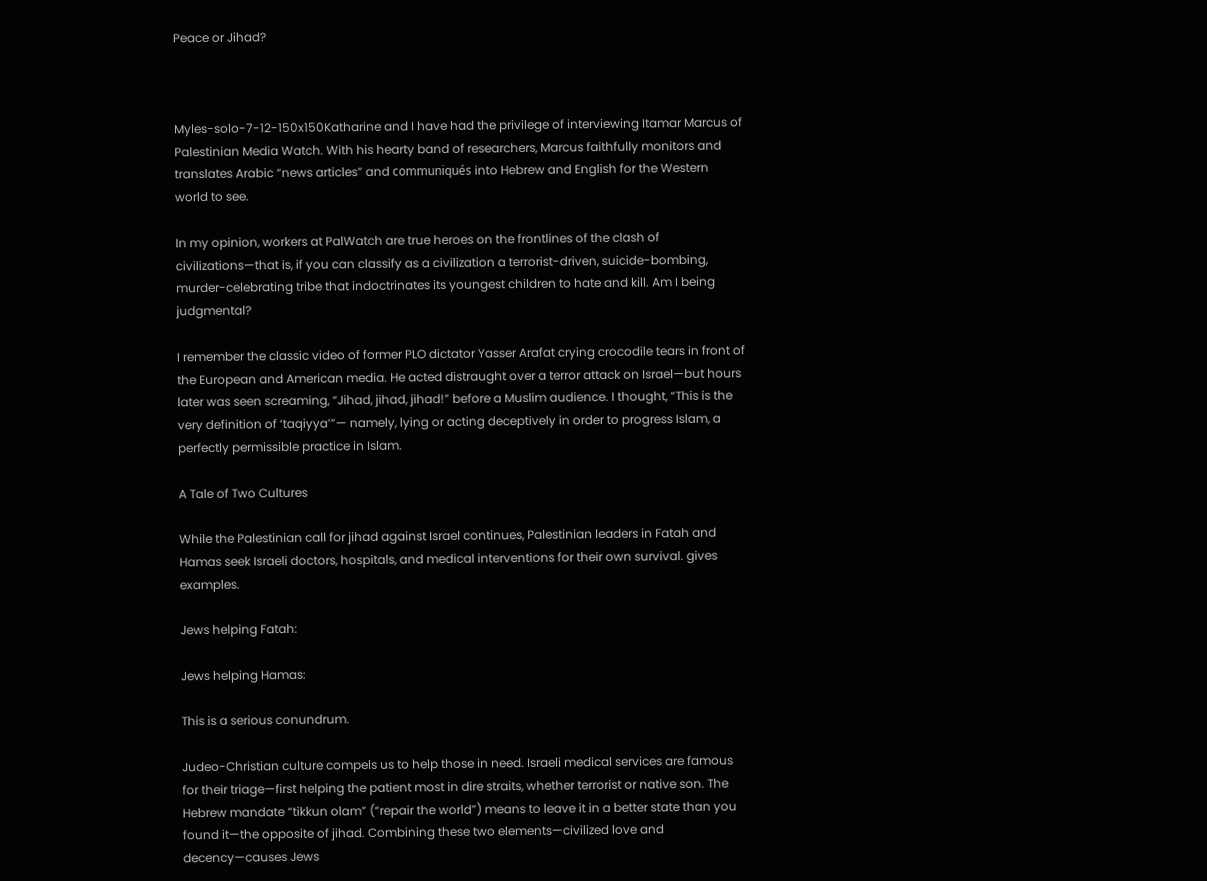Peace or Jihad?



Myles-solo-7-12-150x150Katharine and I have had the privilege of interviewing Itamar Marcus of Palestinian Media Watch. With his hearty band of researchers, Marcus faithfully monitors and translates Arabic “news articles” and communiqués into Hebrew and English for the Western world to see.

In my opinion, workers at PalWatch are true heroes on the frontlines of the clash of civilizations—that is, if you can classify as a civilization a terrorist-driven, suicide-bombing, murder-celebrating tribe that indoctrinates its youngest children to hate and kill. Am I being judgmental?

I remember the classic video of former PLO dictator Yasser Arafat crying crocodile tears in front of the European and American media. He acted distraught over a terror attack on Israel—but hours later was seen screaming, “Jihad, jihad, jihad!” before a Muslim audience. I thought, “This is the very definition of ‘taqiyya’”— namely, lying or acting deceptively in order to progress Islam, a perfectly permissible practice in Islam.

A Tale of Two Cultures

While the Palestinian call for jihad against Israel continues, Palestinian leaders in Fatah and Hamas seek Israeli doctors, hospitals, and medical interventions for their own survival. gives examples.

Jews helping Fatah:

Jews helping Hamas:

This is a serious conundrum.

Judeo-Christian culture compels us to help those in need. Israeli medical services are famous for their triage—first helping the patient most in dire straits, whether terrorist or native son. The Hebrew mandate “tikkun olam” (“repair the world”) means to leave it in a better state than you found it—the opposite of jihad. Combining these two elements—civilized love and decency—causes Jews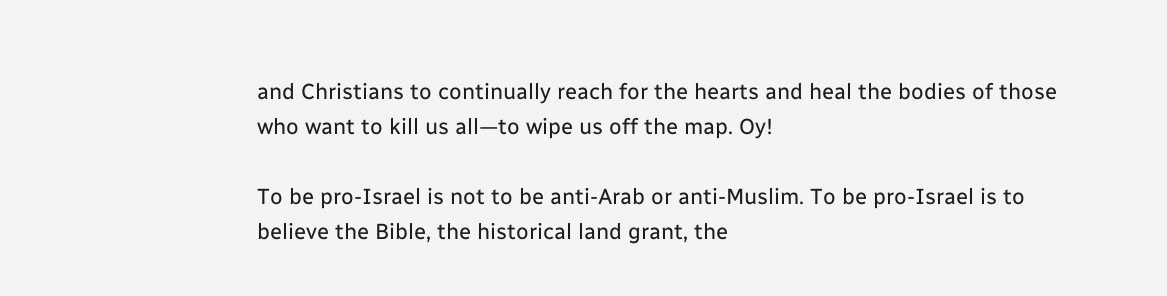and Christians to continually reach for the hearts and heal the bodies of those who want to kill us all—to wipe us off the map. Oy!

To be pro-Israel is not to be anti-Arab or anti-Muslim. To be pro-Israel is to believe the Bible, the historical land grant, the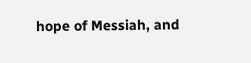hope of Messiah, and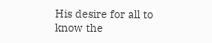His desire for all to know the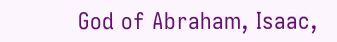God of Abraham, Isaac,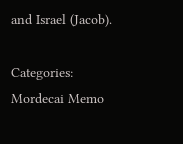and Israel (Jacob).

Categories: Mordecai Memo